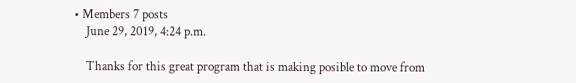• Members 7 posts
    June 29, 2019, 4:24 p.m.

    Thanks for this great program that is making posible to move from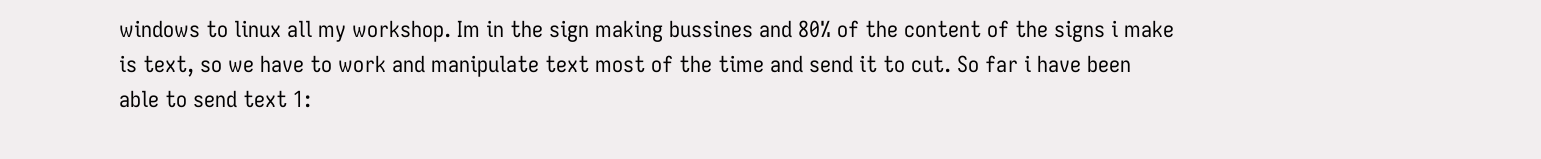windows to linux all my workshop. Im in the sign making bussines and 80% of the content of the signs i make is text, so we have to work and manipulate text most of the time and send it to cut. So far i have been able to send text 1: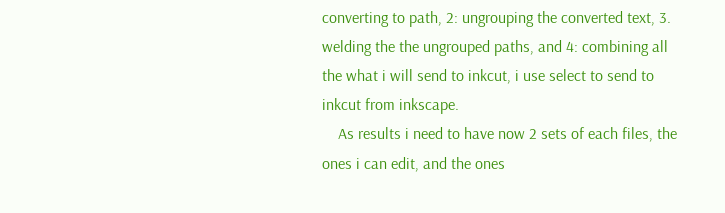converting to path, 2: ungrouping the converted text, 3. welding the the ungrouped paths, and 4: combining all the what i will send to inkcut, i use select to send to inkcut from inkscape.
    As results i need to have now 2 sets of each files, the ones i can edit, and the ones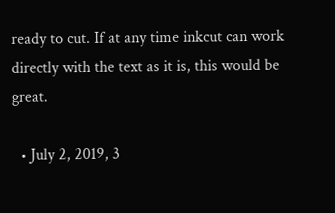ready to cut. If at any time inkcut can work directly with the text as it is, this would be great.

  • July 2, 2019, 3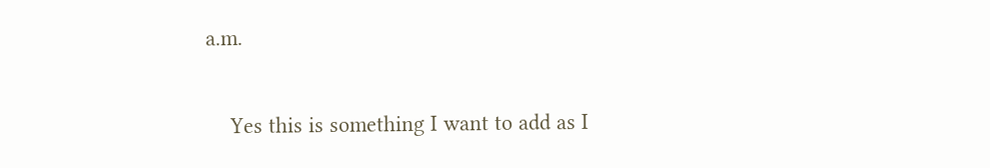a.m.

    Yes this is something I want to add as I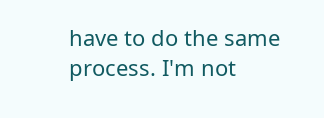have to do the same process. I'm not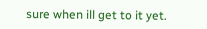sure when ill get to it yet.